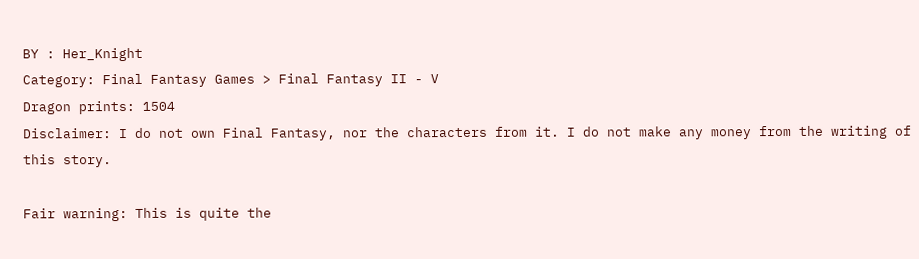BY : Her_Knight
Category: Final Fantasy Games > Final Fantasy II - V
Dragon prints: 1504
Disclaimer: I do not own Final Fantasy, nor the characters from it. I do not make any money from the writing of this story.

Fair warning: This is quite the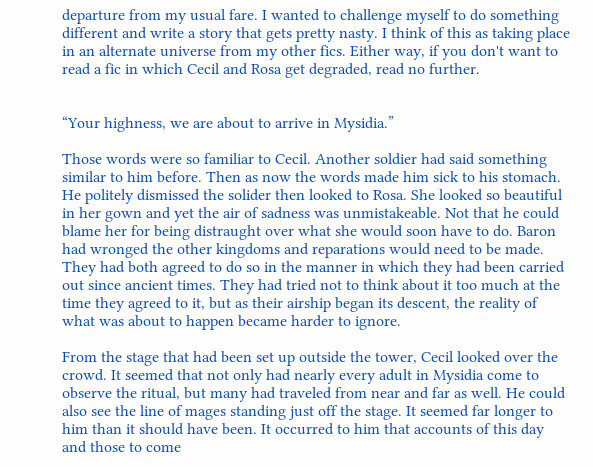departure from my usual fare. I wanted to challenge myself to do something different and write a story that gets pretty nasty. I think of this as taking place in an alternate universe from my other fics. Either way, if you don't want to read a fic in which Cecil and Rosa get degraded, read no further.


“Your highness, we are about to arrive in Mysidia.”

Those words were so familiar to Cecil. Another soldier had said something similar to him before. Then as now the words made him sick to his stomach. He politely dismissed the solider then looked to Rosa. She looked so beautiful in her gown and yet the air of sadness was unmistakeable. Not that he could blame her for being distraught over what she would soon have to do. Baron had wronged the other kingdoms and reparations would need to be made. They had both agreed to do so in the manner in which they had been carried out since ancient times. They had tried not to think about it too much at the time they agreed to it, but as their airship began its descent, the reality of what was about to happen became harder to ignore.

From the stage that had been set up outside the tower, Cecil looked over the crowd. It seemed that not only had nearly every adult in Mysidia come to observe the ritual, but many had traveled from near and far as well. He could also see the line of mages standing just off the stage. It seemed far longer to him than it should have been. It occurred to him that accounts of this day and those to come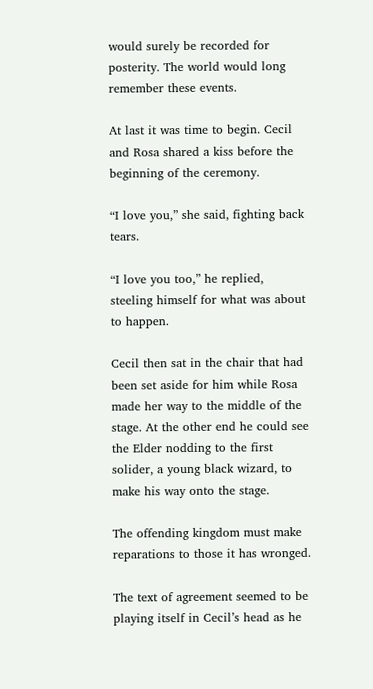would surely be recorded for posterity. The world would long remember these events.

At last it was time to begin. Cecil and Rosa shared a kiss before the beginning of the ceremony.

“I love you,” she said, fighting back tears.

“I love you too,” he replied, steeling himself for what was about to happen.

Cecil then sat in the chair that had been set aside for him while Rosa made her way to the middle of the stage. At the other end he could see the Elder nodding to the first solider, a young black wizard, to make his way onto the stage.

The offending kingdom must make reparations to those it has wronged.

The text of agreement seemed to be playing itself in Cecil’s head as he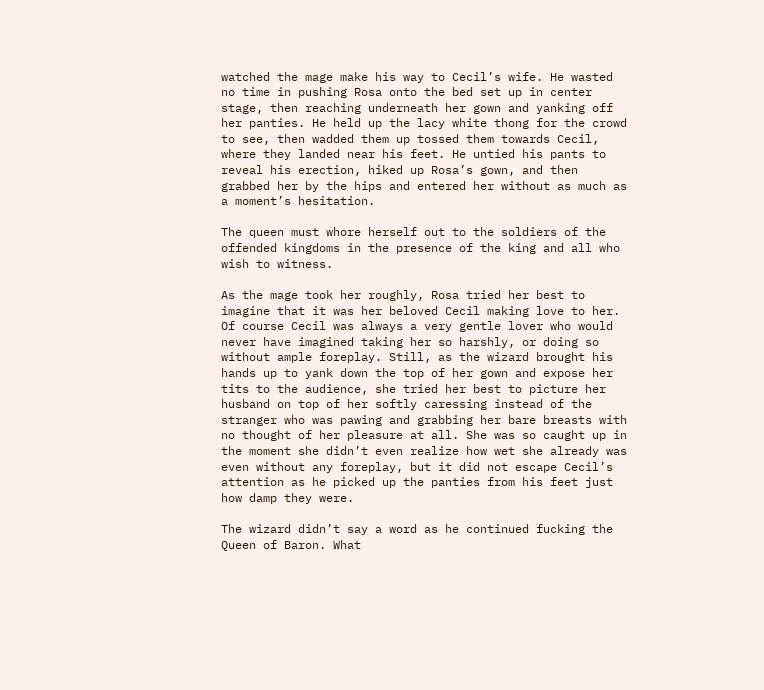watched the mage make his way to Cecil’s wife. He wasted no time in pushing Rosa onto the bed set up in center stage, then reaching underneath her gown and yanking off her panties. He held up the lacy white thong for the crowd to see, then wadded them up tossed them towards Cecil, where they landed near his feet. He untied his pants to reveal his erection, hiked up Rosa’s gown, and then grabbed her by the hips and entered her without as much as a moment’s hesitation.

The queen must whore herself out to the soldiers of the offended kingdoms in the presence of the king and all who wish to witness.

As the mage took her roughly, Rosa tried her best to imagine that it was her beloved Cecil making love to her. Of course Cecil was always a very gentle lover who would never have imagined taking her so harshly, or doing so without ample foreplay. Still, as the wizard brought his hands up to yank down the top of her gown and expose her tits to the audience, she tried her best to picture her husband on top of her softly caressing instead of the stranger who was pawing and grabbing her bare breasts with no thought of her pleasure at all. She was so caught up in the moment she didn’t even realize how wet she already was even without any foreplay, but it did not escape Cecil’s attention as he picked up the panties from his feet just how damp they were.

The wizard didn’t say a word as he continued fucking the Queen of Baron. What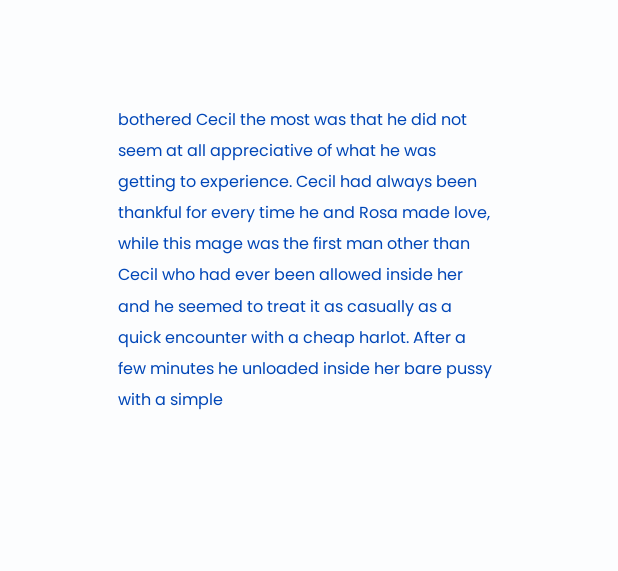bothered Cecil the most was that he did not seem at all appreciative of what he was getting to experience. Cecil had always been thankful for every time he and Rosa made love, while this mage was the first man other than Cecil who had ever been allowed inside her and he seemed to treat it as casually as a quick encounter with a cheap harlot. After a few minutes he unloaded inside her bare pussy with a simple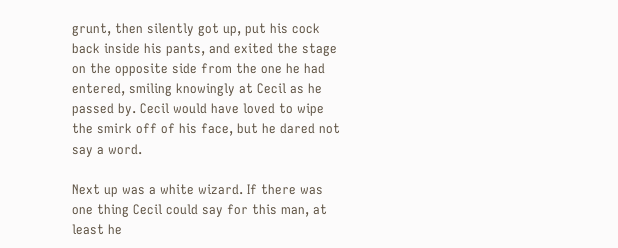grunt, then silently got up, put his cock back inside his pants, and exited the stage on the opposite side from the one he had entered, smiling knowingly at Cecil as he passed by. Cecil would have loved to wipe the smirk off of his face, but he dared not say a word.

Next up was a white wizard. If there was one thing Cecil could say for this man, at least he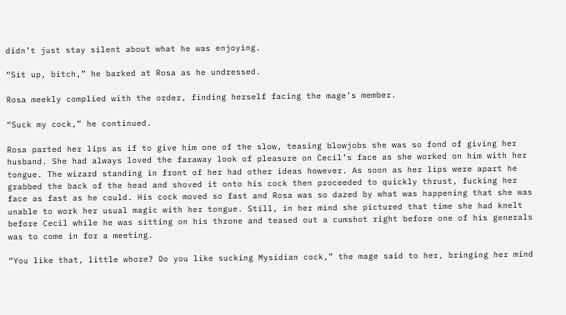didn’t just stay silent about what he was enjoying.

“Sit up, bitch,” he barked at Rosa as he undressed.

Rosa meekly complied with the order, finding herself facing the mage’s member.

“Suck my cock,” he continued.

Rosa parted her lips as if to give him one of the slow, teasing blowjobs she was so fond of giving her husband. She had always loved the faraway look of pleasure on Cecil’s face as she worked on him with her tongue. The wizard standing in front of her had other ideas however. As soon as her lips were apart he grabbed the back of the head and shoved it onto his cock then proceeded to quickly thrust, fucking her face as fast as he could. His cock moved so fast and Rosa was so dazed by what was happening that she was unable to work her usual magic with her tongue. Still, in her mind she pictured that time she had knelt before Cecil while he was sitting on his throne and teased out a cumshot right before one of his generals was to come in for a meeting.

“You like that, little whore? Do you like sucking Mysidian cock,” the mage said to her, bringing her mind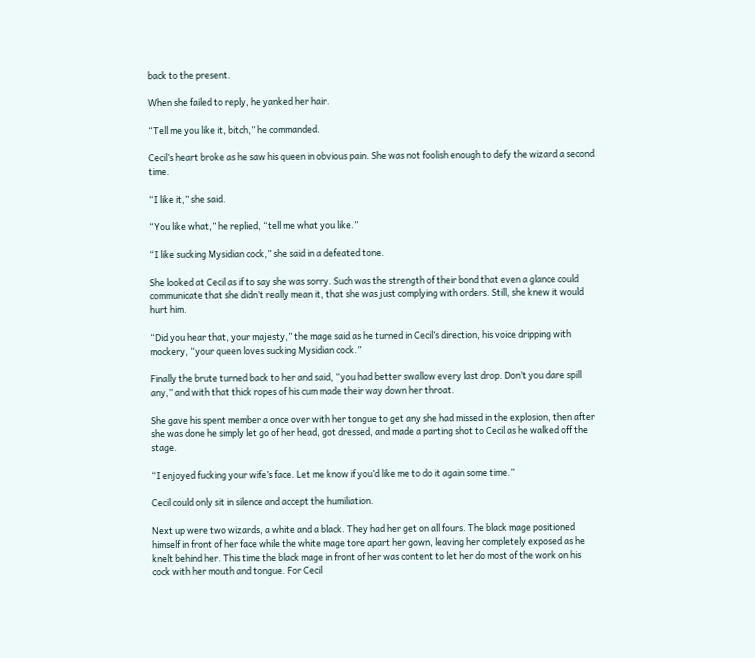back to the present.

When she failed to reply, he yanked her hair.

“Tell me you like it, bitch,” he commanded.

Cecil’s heart broke as he saw his queen in obvious pain. She was not foolish enough to defy the wizard a second time.

“I like it,” she said.

“You like what,” he replied, “tell me what you like.”

“I like sucking Mysidian cock,” she said in a defeated tone.

She looked at Cecil as if to say she was sorry. Such was the strength of their bond that even a glance could communicate that she didn’t really mean it, that she was just complying with orders. Still, she knew it would hurt him.

“Did you hear that, your majesty,” the mage said as he turned in Cecil’s direction, his voice dripping with mockery, “your queen loves sucking Mysidian cock.”

Finally the brute turned back to her and said, “you had better swallow every last drop. Don’t you dare spill any,” and with that thick ropes of his cum made their way down her throat.

She gave his spent member a once over with her tongue to get any she had missed in the explosion, then after she was done he simply let go of her head, got dressed, and made a parting shot to Cecil as he walked off the stage.

“I enjoyed fucking your wife’s face. Let me know if you’d like me to do it again some time.”

Cecil could only sit in silence and accept the humiliation.

Next up were two wizards, a white and a black. They had her get on all fours. The black mage positioned himself in front of her face while the white mage tore apart her gown, leaving her completely exposed as he knelt behind her. This time the black mage in front of her was content to let her do most of the work on his cock with her mouth and tongue. For Cecil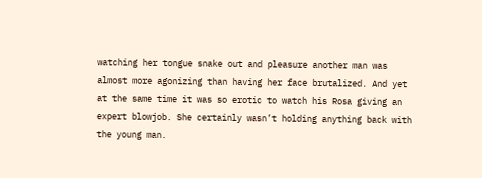watching her tongue snake out and pleasure another man was almost more agonizing than having her face brutalized. And yet at the same time it was so erotic to watch his Rosa giving an expert blowjob. She certainly wasn’t holding anything back with the young man.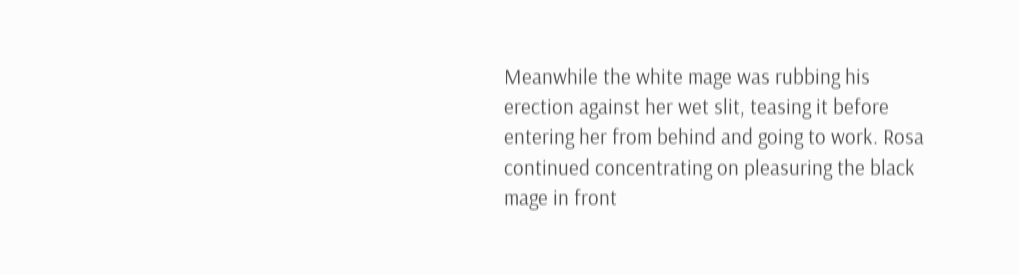Meanwhile the white mage was rubbing his erection against her wet slit, teasing it before entering her from behind and going to work. Rosa continued concentrating on pleasuring the black mage in front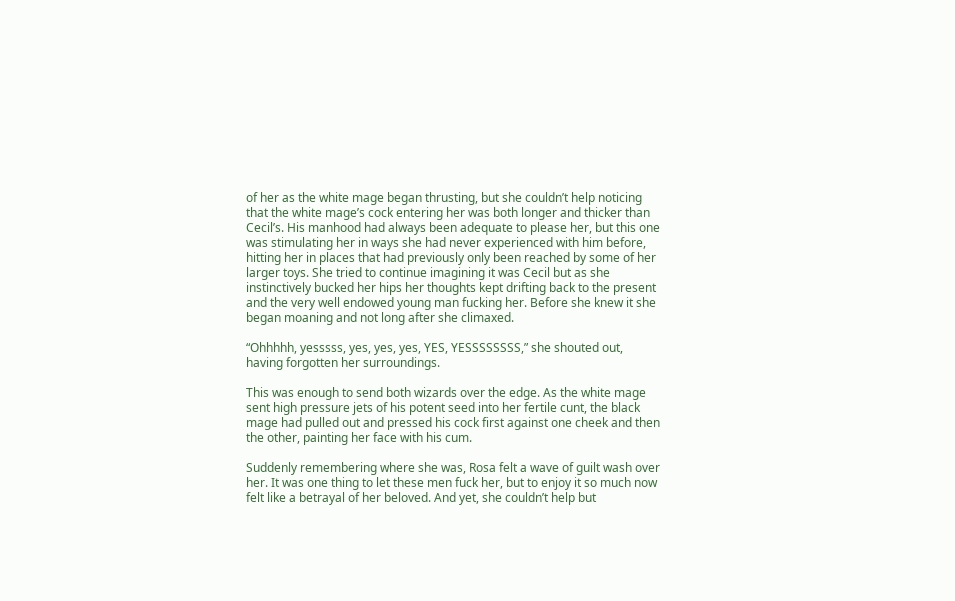of her as the white mage began thrusting, but she couldn’t help noticing that the white mage’s cock entering her was both longer and thicker than Cecil’s. His manhood had always been adequate to please her, but this one was stimulating her in ways she had never experienced with him before, hitting her in places that had previously only been reached by some of her larger toys. She tried to continue imagining it was Cecil but as she instinctively bucked her hips her thoughts kept drifting back to the present and the very well endowed young man fucking her. Before she knew it she began moaning and not long after she climaxed.

“Ohhhhh, yesssss, yes, yes, yes, YES, YESSSSSSSS,” she shouted out, having forgotten her surroundings.

This was enough to send both wizards over the edge. As the white mage sent high pressure jets of his potent seed into her fertile cunt, the black mage had pulled out and pressed his cock first against one cheek and then the other, painting her face with his cum.

Suddenly remembering where she was, Rosa felt a wave of guilt wash over her. It was one thing to let these men fuck her, but to enjoy it so much now felt like a betrayal of her beloved. And yet, she couldn’t help but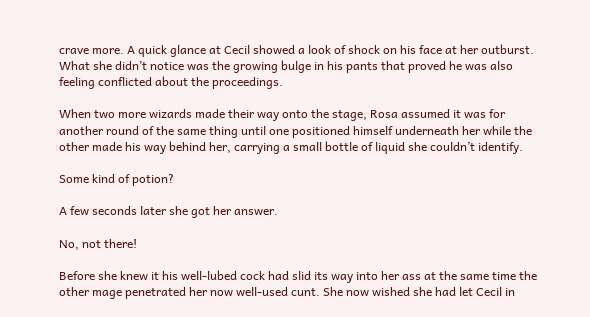crave more. A quick glance at Cecil showed a look of shock on his face at her outburst. What she didn’t notice was the growing bulge in his pants that proved he was also feeling conflicted about the proceedings.

When two more wizards made their way onto the stage, Rosa assumed it was for another round of the same thing until one positioned himself underneath her while the other made his way behind her, carrying a small bottle of liquid she couldn’t identify.

Some kind of potion?

A few seconds later she got her answer.

No, not there!

Before she knew it his well-lubed cock had slid its way into her ass at the same time the other mage penetrated her now well-used cunt. She now wished she had let Cecil in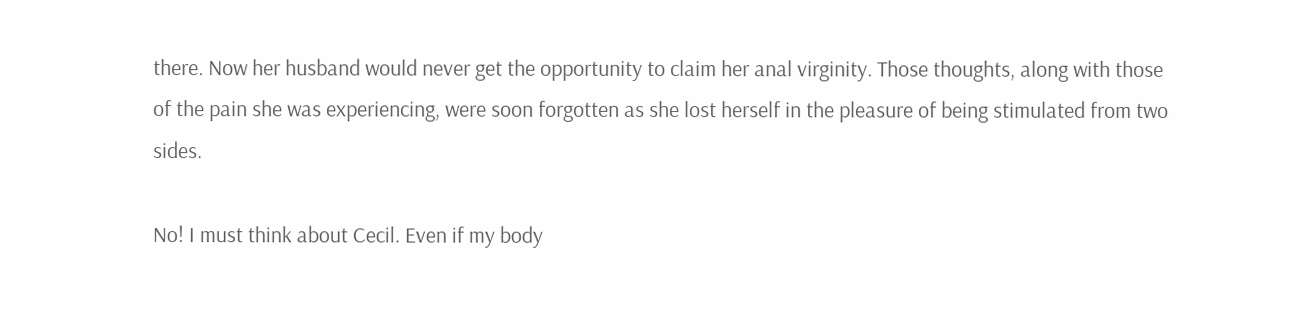there. Now her husband would never get the opportunity to claim her anal virginity. Those thoughts, along with those of the pain she was experiencing, were soon forgotten as she lost herself in the pleasure of being stimulated from two sides.

No! I must think about Cecil. Even if my body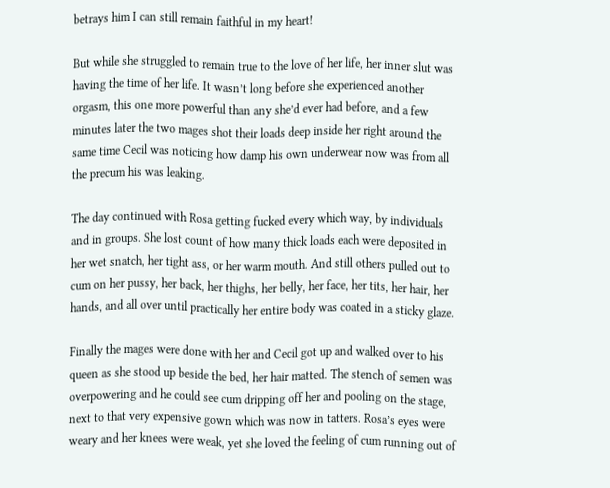betrays him I can still remain faithful in my heart!

But while she struggled to remain true to the love of her life, her inner slut was having the time of her life. It wasn’t long before she experienced another orgasm, this one more powerful than any she’d ever had before, and a few minutes later the two mages shot their loads deep inside her right around the same time Cecil was noticing how damp his own underwear now was from all the precum his was leaking.

The day continued with Rosa getting fucked every which way, by individuals and in groups. She lost count of how many thick loads each were deposited in her wet snatch, her tight ass, or her warm mouth. And still others pulled out to cum on her pussy, her back, her thighs, her belly, her face, her tits, her hair, her hands, and all over until practically her entire body was coated in a sticky glaze.

Finally the mages were done with her and Cecil got up and walked over to his queen as she stood up beside the bed, her hair matted. The stench of semen was overpowering and he could see cum dripping off her and pooling on the stage, next to that very expensive gown which was now in tatters. Rosa’s eyes were weary and her knees were weak, yet she loved the feeling of cum running out of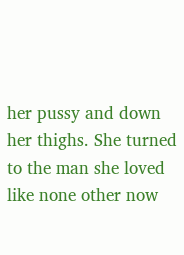her pussy and down her thighs. She turned to the man she loved like none other now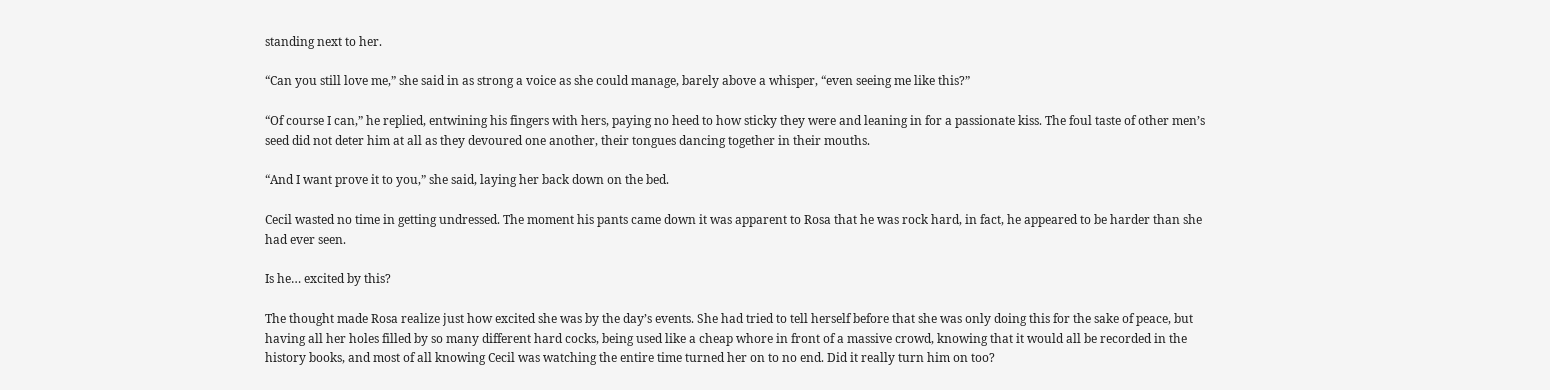standing next to her.

“Can you still love me,” she said in as strong a voice as she could manage, barely above a whisper, “even seeing me like this?”

“Of course I can,” he replied, entwining his fingers with hers, paying no heed to how sticky they were and leaning in for a passionate kiss. The foul taste of other men’s seed did not deter him at all as they devoured one another, their tongues dancing together in their mouths.

“And I want prove it to you,” she said, laying her back down on the bed.

Cecil wasted no time in getting undressed. The moment his pants came down it was apparent to Rosa that he was rock hard, in fact, he appeared to be harder than she had ever seen.

Is he… excited by this?

The thought made Rosa realize just how excited she was by the day’s events. She had tried to tell herself before that she was only doing this for the sake of peace, but having all her holes filled by so many different hard cocks, being used like a cheap whore in front of a massive crowd, knowing that it would all be recorded in the history books, and most of all knowing Cecil was watching the entire time turned her on to no end. Did it really turn him on too?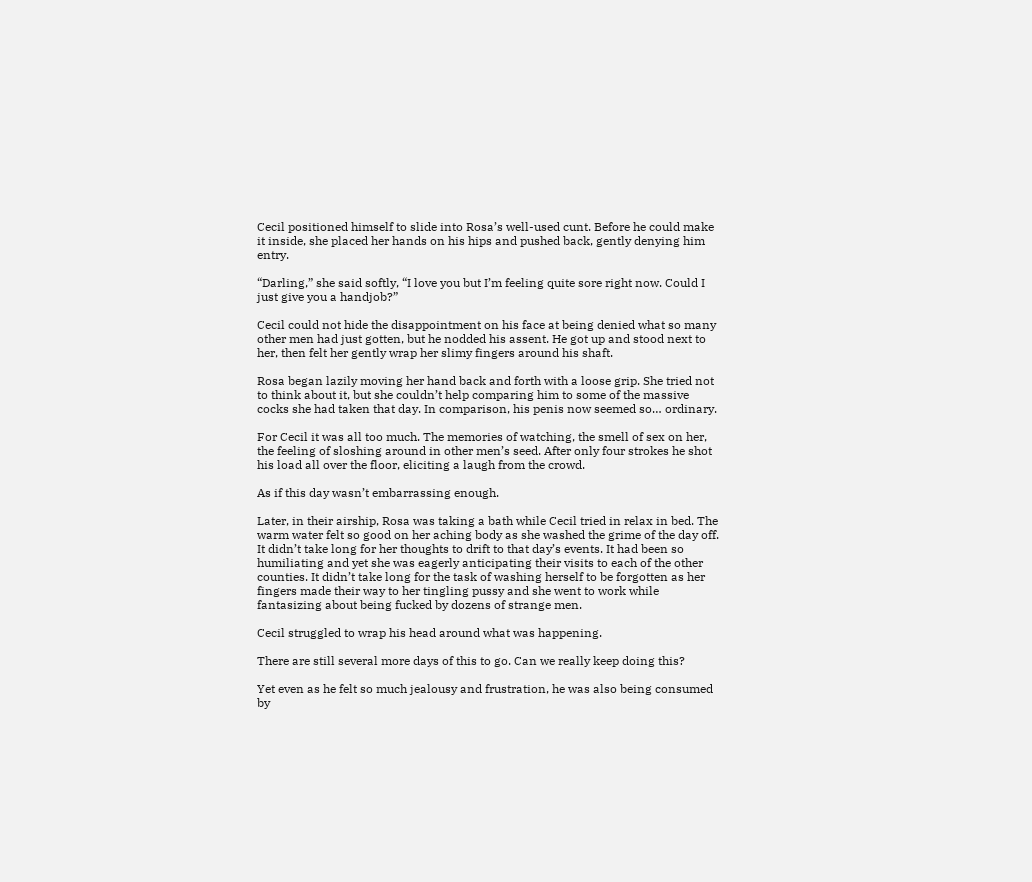Cecil positioned himself to slide into Rosa’s well-used cunt. Before he could make it inside, she placed her hands on his hips and pushed back, gently denying him entry.

“Darling,” she said softly, “I love you but I’m feeling quite sore right now. Could I just give you a handjob?”

Cecil could not hide the disappointment on his face at being denied what so many other men had just gotten, but he nodded his assent. He got up and stood next to her, then felt her gently wrap her slimy fingers around his shaft.

Rosa began lazily moving her hand back and forth with a loose grip. She tried not to think about it, but she couldn’t help comparing him to some of the massive cocks she had taken that day. In comparison, his penis now seemed so… ordinary.

For Cecil it was all too much. The memories of watching, the smell of sex on her, the feeling of sloshing around in other men’s seed. After only four strokes he shot his load all over the floor, eliciting a laugh from the crowd.

As if this day wasn’t embarrassing enough.

Later, in their airship, Rosa was taking a bath while Cecil tried in relax in bed. The warm water felt so good on her aching body as she washed the grime of the day off. It didn’t take long for her thoughts to drift to that day’s events. It had been so humiliating and yet she was eagerly anticipating their visits to each of the other counties. It didn’t take long for the task of washing herself to be forgotten as her fingers made their way to her tingling pussy and she went to work while fantasizing about being fucked by dozens of strange men.

Cecil struggled to wrap his head around what was happening.

There are still several more days of this to go. Can we really keep doing this?

Yet even as he felt so much jealousy and frustration, he was also being consumed by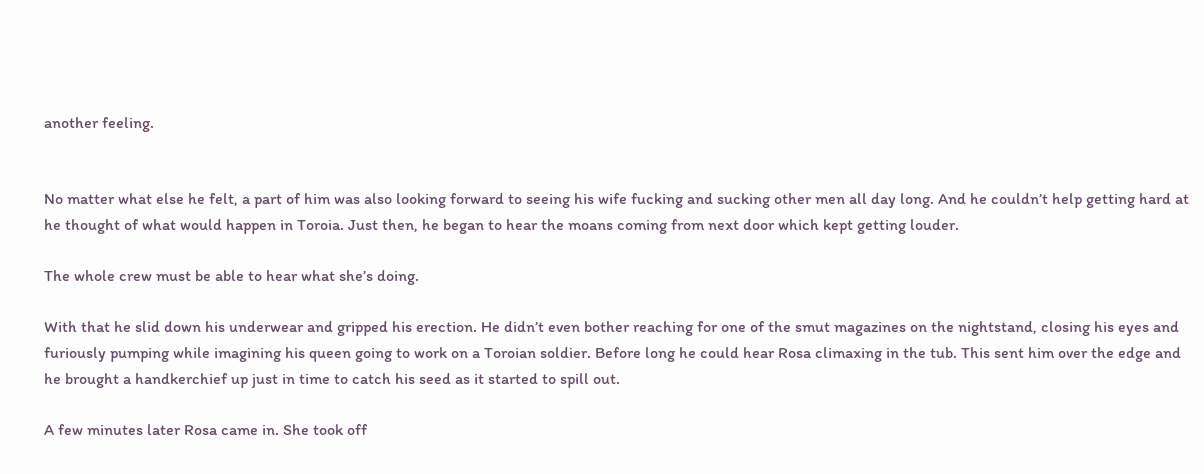another feeling.


No matter what else he felt, a part of him was also looking forward to seeing his wife fucking and sucking other men all day long. And he couldn’t help getting hard at he thought of what would happen in Toroia. Just then, he began to hear the moans coming from next door which kept getting louder.

The whole crew must be able to hear what she’s doing.

With that he slid down his underwear and gripped his erection. He didn’t even bother reaching for one of the smut magazines on the nightstand, closing his eyes and furiously pumping while imagining his queen going to work on a Toroian soldier. Before long he could hear Rosa climaxing in the tub. This sent him over the edge and he brought a handkerchief up just in time to catch his seed as it started to spill out.

A few minutes later Rosa came in. She took off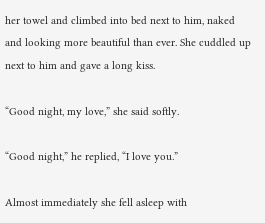her towel and climbed into bed next to him, naked and looking more beautiful than ever. She cuddled up next to him and gave a long kiss.

“Good night, my love,” she said softly.

“Good night,” he replied, “I love you.”

Almost immediately she fell asleep with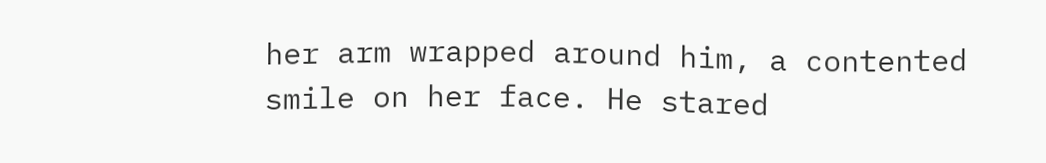her arm wrapped around him, a contented smile on her face. He stared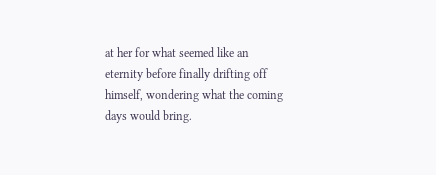at her for what seemed like an eternity before finally drifting off himself, wondering what the coming days would bring.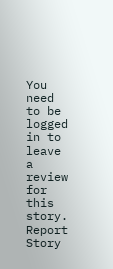You need to be logged in to leave a review for this story.
Report Story